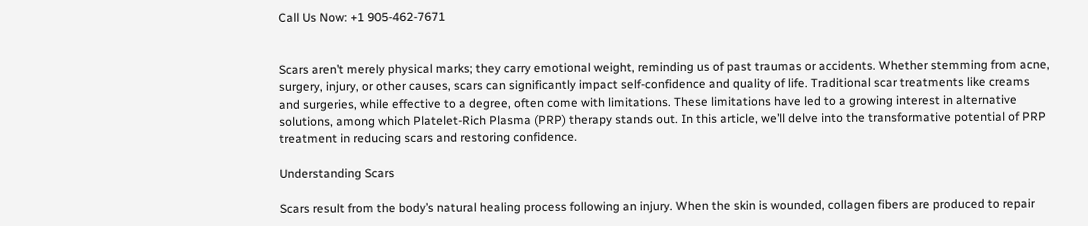Call Us Now: +1 905-462-7671


Scars aren’t merely physical marks; they carry emotional weight, reminding us of past traumas or accidents. Whether stemming from acne, surgery, injury, or other causes, scars can significantly impact self-confidence and quality of life. Traditional scar treatments like creams and surgeries, while effective to a degree, often come with limitations. These limitations have led to a growing interest in alternative solutions, among which Platelet-Rich Plasma (PRP) therapy stands out. In this article, we’ll delve into the transformative potential of PRP treatment in reducing scars and restoring confidence.

Understanding Scars

Scars result from the body’s natural healing process following an injury. When the skin is wounded, collagen fibers are produced to repair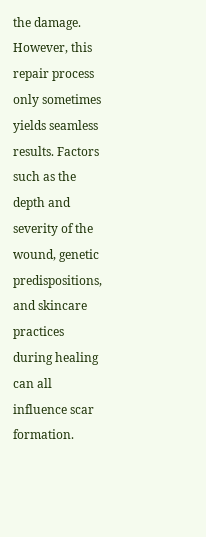the damage. However, this repair process only sometimes yields seamless results. Factors such as the depth and severity of the wound, genetic predispositions, and skincare practices during healing can all influence scar formation.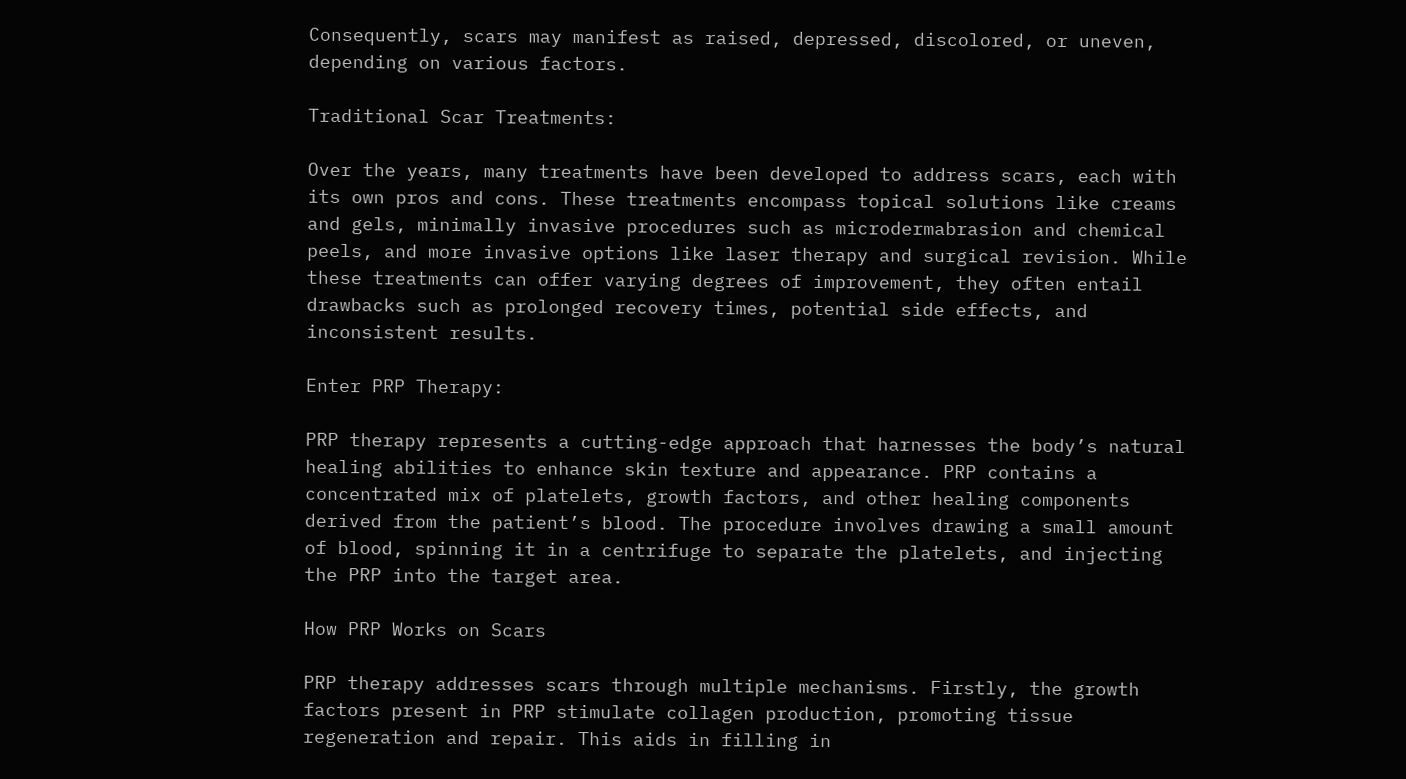Consequently, scars may manifest as raised, depressed, discolored, or uneven, depending on various factors.

Traditional Scar Treatments:

Over the years, many treatments have been developed to address scars, each with its own pros and cons. These treatments encompass topical solutions like creams and gels, minimally invasive procedures such as microdermabrasion and chemical peels, and more invasive options like laser therapy and surgical revision. While these treatments can offer varying degrees of improvement, they often entail drawbacks such as prolonged recovery times, potential side effects, and inconsistent results.

Enter PRP Therapy:

PRP therapy represents a cutting-edge approach that harnesses the body’s natural healing abilities to enhance skin texture and appearance. PRP contains a concentrated mix of platelets, growth factors, and other healing components derived from the patient’s blood. The procedure involves drawing a small amount of blood, spinning it in a centrifuge to separate the platelets, and injecting the PRP into the target area.

How PRP Works on Scars

PRP therapy addresses scars through multiple mechanisms. Firstly, the growth factors present in PRP stimulate collagen production, promoting tissue regeneration and repair. This aids in filling in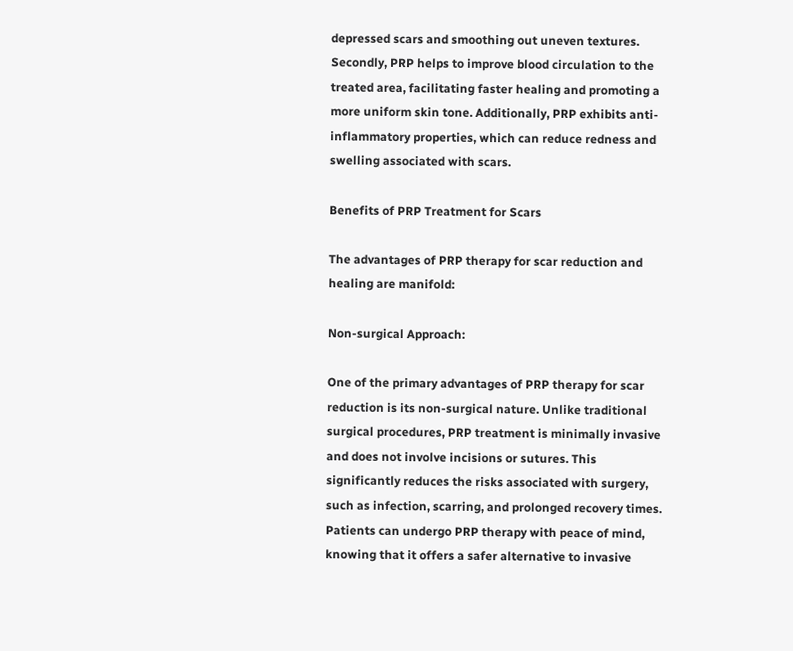depressed scars and smoothing out uneven textures. Secondly, PRP helps to improve blood circulation to the treated area, facilitating faster healing and promoting a more uniform skin tone. Additionally, PRP exhibits anti-inflammatory properties, which can reduce redness and swelling associated with scars.

Benefits of PRP Treatment for Scars

The advantages of PRP therapy for scar reduction and healing are manifold:

Non-surgical Approach:

One of the primary advantages of PRP therapy for scar reduction is its non-surgical nature. Unlike traditional surgical procedures, PRP treatment is minimally invasive and does not involve incisions or sutures. This significantly reduces the risks associated with surgery, such as infection, scarring, and prolonged recovery times. Patients can undergo PRP therapy with peace of mind, knowing that it offers a safer alternative to invasive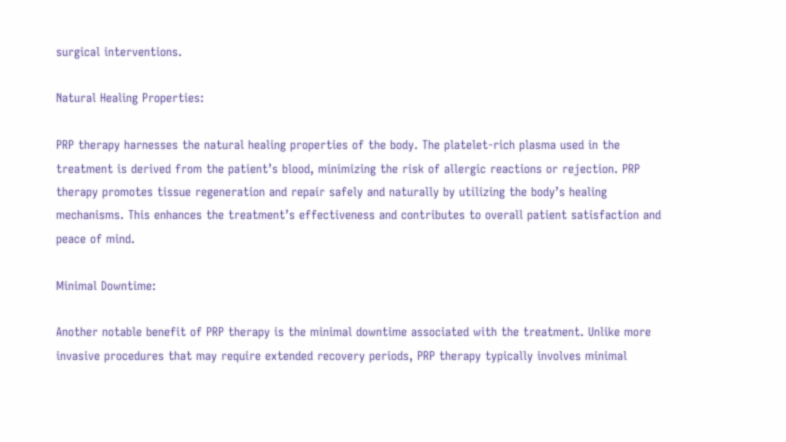surgical interventions.

Natural Healing Properties:

PRP therapy harnesses the natural healing properties of the body. The platelet-rich plasma used in the treatment is derived from the patient’s blood, minimizing the risk of allergic reactions or rejection. PRP therapy promotes tissue regeneration and repair safely and naturally by utilizing the body’s healing mechanisms. This enhances the treatment’s effectiveness and contributes to overall patient satisfaction and peace of mind.

Minimal Downtime:

Another notable benefit of PRP therapy is the minimal downtime associated with the treatment. Unlike more invasive procedures that may require extended recovery periods, PRP therapy typically involves minimal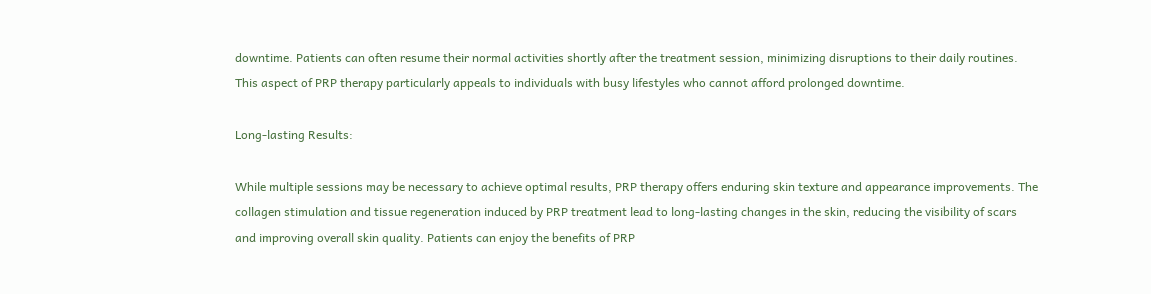downtime. Patients can often resume their normal activities shortly after the treatment session, minimizing disruptions to their daily routines. This aspect of PRP therapy particularly appeals to individuals with busy lifestyles who cannot afford prolonged downtime.

Long-lasting Results:

While multiple sessions may be necessary to achieve optimal results, PRP therapy offers enduring skin texture and appearance improvements. The collagen stimulation and tissue regeneration induced by PRP treatment lead to long-lasting changes in the skin, reducing the visibility of scars and improving overall skin quality. Patients can enjoy the benefits of PRP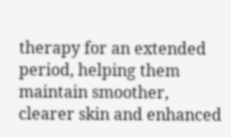therapy for an extended period, helping them maintain smoother, clearer skin and enhanced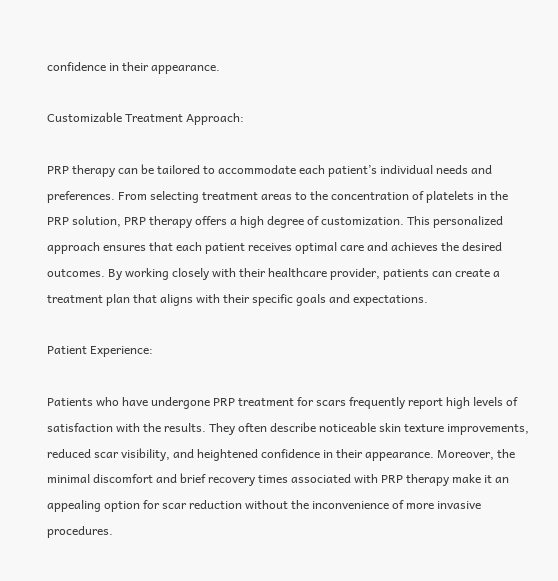confidence in their appearance.

Customizable Treatment Approach:

PRP therapy can be tailored to accommodate each patient’s individual needs and preferences. From selecting treatment areas to the concentration of platelets in the PRP solution, PRP therapy offers a high degree of customization. This personalized approach ensures that each patient receives optimal care and achieves the desired outcomes. By working closely with their healthcare provider, patients can create a treatment plan that aligns with their specific goals and expectations.

Patient Experience:

Patients who have undergone PRP treatment for scars frequently report high levels of satisfaction with the results. They often describe noticeable skin texture improvements, reduced scar visibility, and heightened confidence in their appearance. Moreover, the minimal discomfort and brief recovery times associated with PRP therapy make it an appealing option for scar reduction without the inconvenience of more invasive procedures.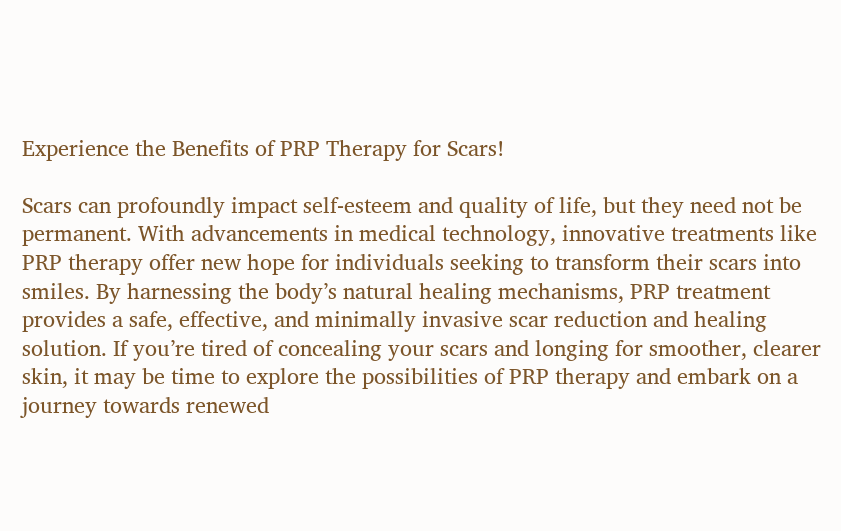Experience the Benefits of PRP Therapy for Scars!

Scars can profoundly impact self-esteem and quality of life, but they need not be permanent. With advancements in medical technology, innovative treatments like PRP therapy offer new hope for individuals seeking to transform their scars into smiles. By harnessing the body’s natural healing mechanisms, PRP treatment provides a safe, effective, and minimally invasive scar reduction and healing solution. If you’re tired of concealing your scars and longing for smoother, clearer skin, it may be time to explore the possibilities of PRP therapy and embark on a journey towards renewed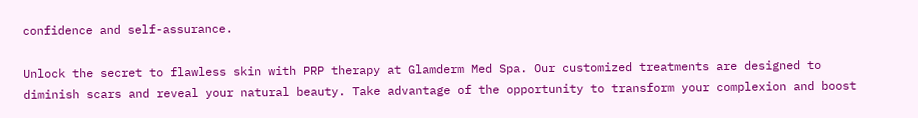confidence and self-assurance.

Unlock the secret to flawless skin with PRP therapy at Glamderm Med Spa. Our customized treatments are designed to diminish scars and reveal your natural beauty. Take advantage of the opportunity to transform your complexion and boost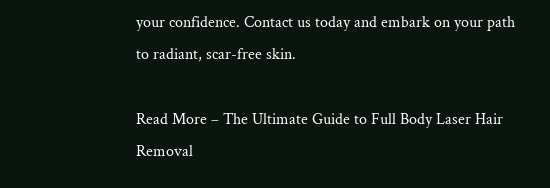your confidence. Contact us today and embark on your path to radiant, scar-free skin.

Read More – The Ultimate Guide to Full Body Laser Hair Removal